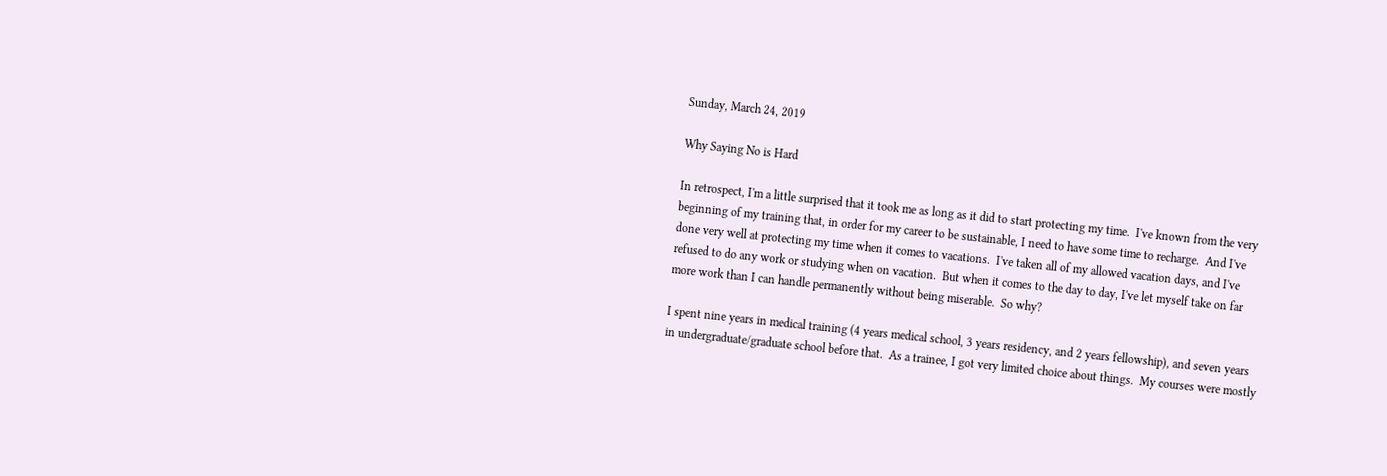Sunday, March 24, 2019

Why Saying No is Hard

In retrospect, I'm a little surprised that it took me as long as it did to start protecting my time.  I've known from the very beginning of my training that, in order for my career to be sustainable, I need to have some time to recharge.  And I've done very well at protecting my time when it comes to vacations.  I've taken all of my allowed vacation days, and I've refused to do any work or studying when on vacation.  But when it comes to the day to day, I've let myself take on far more work than I can handle permanently without being miserable.  So why?

I spent nine years in medical training (4 years medical school, 3 years residency, and 2 years fellowship), and seven years in undergraduate/graduate school before that.  As a trainee, I got very limited choice about things.  My courses were mostly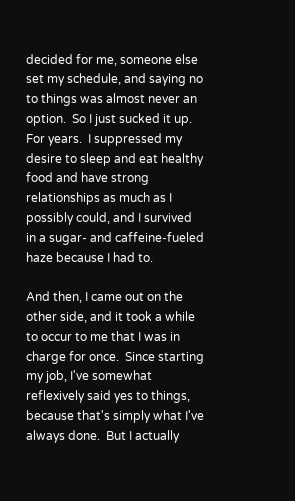decided for me, someone else set my schedule, and saying no to things was almost never an option.  So I just sucked it up.  For years.  I suppressed my desire to sleep and eat healthy food and have strong relationships as much as I possibly could, and I survived in a sugar- and caffeine-fueled haze because I had to.

And then, I came out on the other side, and it took a while to occur to me that I was in charge for once.  Since starting my job, I've somewhat reflexively said yes to things, because that's simply what I've always done.  But I actually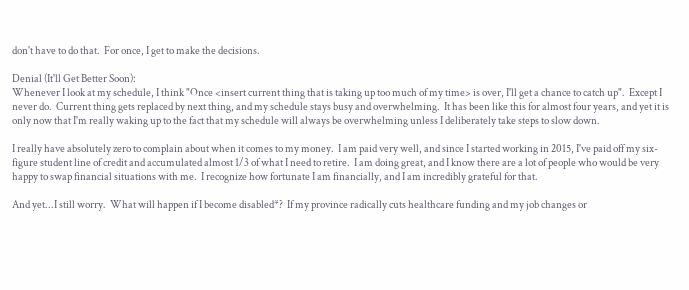don't have to do that.  For once, I get to make the decisions.

Denial (It'll Get Better Soon):
Whenever I look at my schedule, I think "Once <insert current thing that is taking up too much of my time> is over, I'll get a chance to catch up".  Except I never do.  Current thing gets replaced by next thing, and my schedule stays busy and overwhelming.  It has been like this for almost four years, and yet it is only now that I'm really waking up to the fact that my schedule will always be overwhelming unless I deliberately take steps to slow down.

I really have absolutely zero to complain about when it comes to my money.  I am paid very well, and since I started working in 2015, I've paid off my six-figure student line of credit and accumulated almost 1/3 of what I need to retire.  I am doing great, and I know there are a lot of people who would be very happy to swap financial situations with me.  I recognize how fortunate I am financially, and I am incredibly grateful for that.

And yet...I still worry.  What will happen if I become disabled*?  If my province radically cuts healthcare funding and my job changes or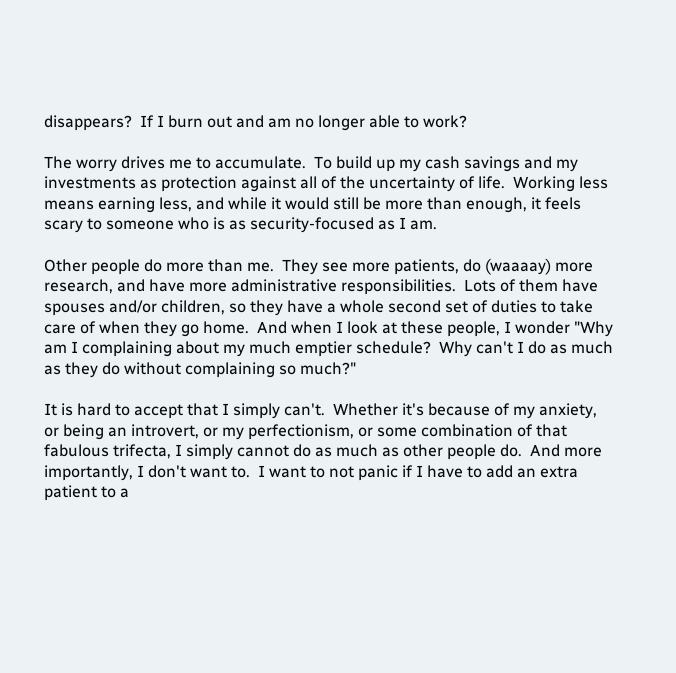disappears?  If I burn out and am no longer able to work?

The worry drives me to accumulate.  To build up my cash savings and my investments as protection against all of the uncertainty of life.  Working less means earning less, and while it would still be more than enough, it feels scary to someone who is as security-focused as I am.

Other people do more than me.  They see more patients, do (waaaay) more research, and have more administrative responsibilities.  Lots of them have spouses and/or children, so they have a whole second set of duties to take care of when they go home.  And when I look at these people, I wonder "Why am I complaining about my much emptier schedule?  Why can't I do as much as they do without complaining so much?"

It is hard to accept that I simply can't.  Whether it's because of my anxiety, or being an introvert, or my perfectionism, or some combination of that fabulous trifecta, I simply cannot do as much as other people do.  And more importantly, I don't want to.  I want to not panic if I have to add an extra patient to a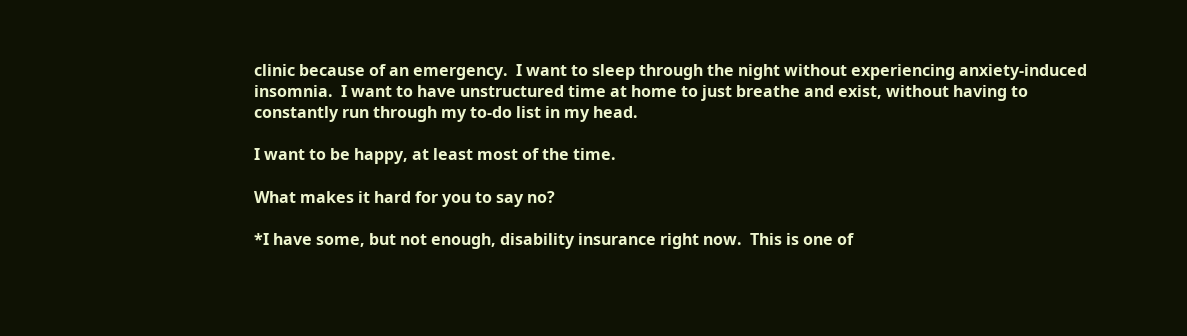clinic because of an emergency.  I want to sleep through the night without experiencing anxiety-induced insomnia.  I want to have unstructured time at home to just breathe and exist, without having to constantly run through my to-do list in my head.

I want to be happy, at least most of the time.

What makes it hard for you to say no?

*I have some, but not enough, disability insurance right now.  This is one of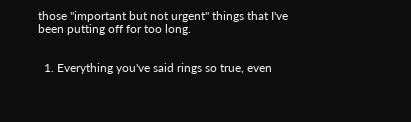those "important but not urgent" things that I've been putting off for too long.


  1. Everything you've said rings so true, even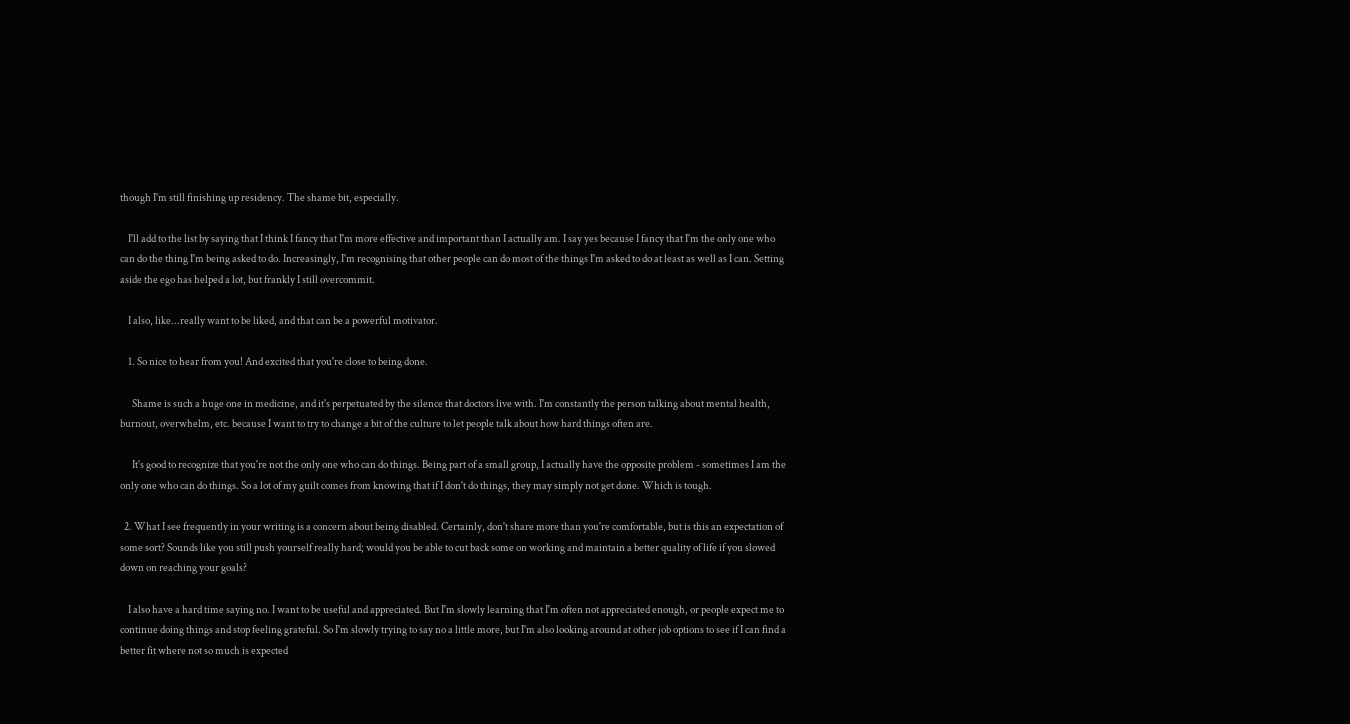though I'm still finishing up residency. The shame bit, especially.

    I'll add to the list by saying that I think I fancy that I'm more effective and important than I actually am. I say yes because I fancy that I'm the only one who can do the thing I'm being asked to do. Increasingly, I'm recognising that other people can do most of the things I'm asked to do at least as well as I can. Setting aside the ego has helped a lot, but frankly I still overcommit.

    I also, like...really want to be liked, and that can be a powerful motivator.

    1. So nice to hear from you! And excited that you're close to being done.

      Shame is such a huge one in medicine, and it's perpetuated by the silence that doctors live with. I'm constantly the person talking about mental health, burnout, overwhelm, etc. because I want to try to change a bit of the culture to let people talk about how hard things often are.

      It's good to recognize that you're not the only one who can do things. Being part of a small group, I actually have the opposite problem - sometimes I am the only one who can do things. So a lot of my guilt comes from knowing that if I don't do things, they may simply not get done. Which is tough.

  2. What I see frequently in your writing is a concern about being disabled. Certainly, don't share more than you're comfortable, but is this an expectation of some sort? Sounds like you still push yourself really hard; would you be able to cut back some on working and maintain a better quality of life if you slowed down on reaching your goals?

    I also have a hard time saying no. I want to be useful and appreciated. But I'm slowly learning that I'm often not appreciated enough, or people expect me to continue doing things and stop feeling grateful. So I'm slowly trying to say no a little more, but I'm also looking around at other job options to see if I can find a better fit where not so much is expected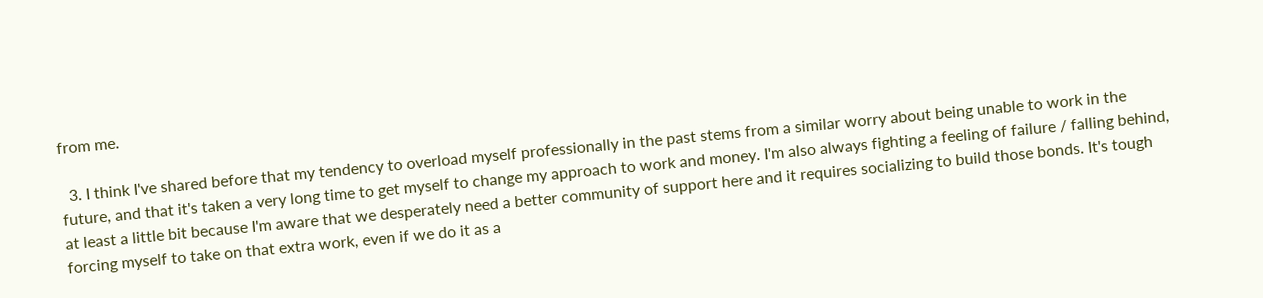from me.

  3. I think I've shared before that my tendency to overload myself professionally in the past stems from a similar worry about being unable to work in the future, and that it's taken a very long time to get myself to change my approach to work and money. I'm also always fighting a feeling of failure / falling behind, at least a little bit because I'm aware that we desperately need a better community of support here and it requires socializing to build those bonds. It's tough forcing myself to take on that extra work, even if we do it as a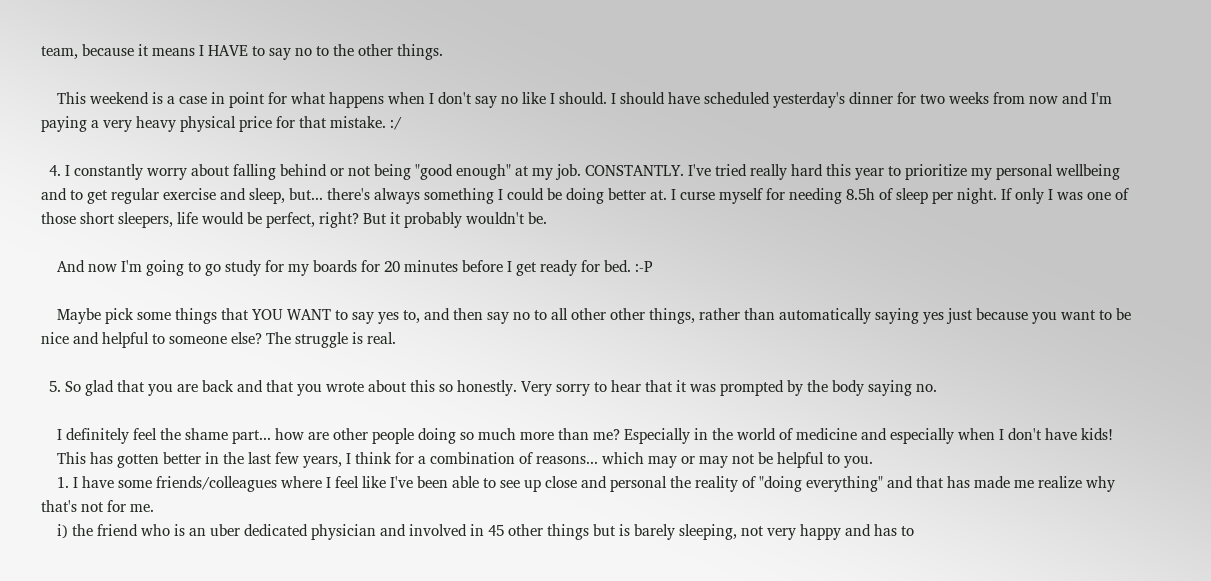team, because it means I HAVE to say no to the other things.

    This weekend is a case in point for what happens when I don't say no like I should. I should have scheduled yesterday's dinner for two weeks from now and I'm paying a very heavy physical price for that mistake. :/

  4. I constantly worry about falling behind or not being "good enough" at my job. CONSTANTLY. I've tried really hard this year to prioritize my personal wellbeing and to get regular exercise and sleep, but... there's always something I could be doing better at. I curse myself for needing 8.5h of sleep per night. If only I was one of those short sleepers, life would be perfect, right? But it probably wouldn't be.

    And now I'm going to go study for my boards for 20 minutes before I get ready for bed. :-P

    Maybe pick some things that YOU WANT to say yes to, and then say no to all other other things, rather than automatically saying yes just because you want to be nice and helpful to someone else? The struggle is real.

  5. So glad that you are back and that you wrote about this so honestly. Very sorry to hear that it was prompted by the body saying no.

    I definitely feel the shame part... how are other people doing so much more than me? Especially in the world of medicine and especially when I don't have kids!
    This has gotten better in the last few years, I think for a combination of reasons... which may or may not be helpful to you.
    1. I have some friends/colleagues where I feel like I've been able to see up close and personal the reality of "doing everything" and that has made me realize why that's not for me.
    i) the friend who is an uber dedicated physician and involved in 45 other things but is barely sleeping, not very happy and has to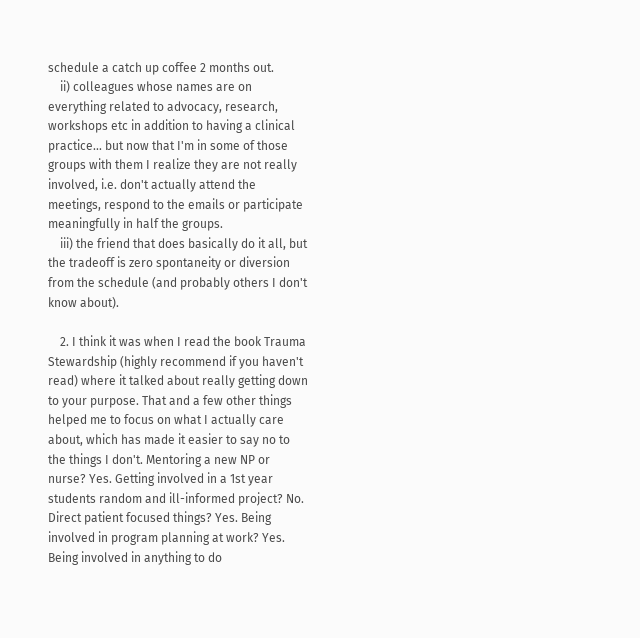schedule a catch up coffee 2 months out.
    ii) colleagues whose names are on everything related to advocacy, research, workshops etc in addition to having a clinical practice... but now that I'm in some of those groups with them I realize they are not really involved, i.e. don't actually attend the meetings, respond to the emails or participate meaningfully in half the groups.
    iii) the friend that does basically do it all, but the tradeoff is zero spontaneity or diversion from the schedule (and probably others I don't know about).

    2. I think it was when I read the book Trauma Stewardship (highly recommend if you haven't read) where it talked about really getting down to your purpose. That and a few other things helped me to focus on what I actually care about, which has made it easier to say no to the things I don't. Mentoring a new NP or nurse? Yes. Getting involved in a 1st year students random and ill-informed project? No. Direct patient focused things? Yes. Being involved in program planning at work? Yes. Being involved in anything to do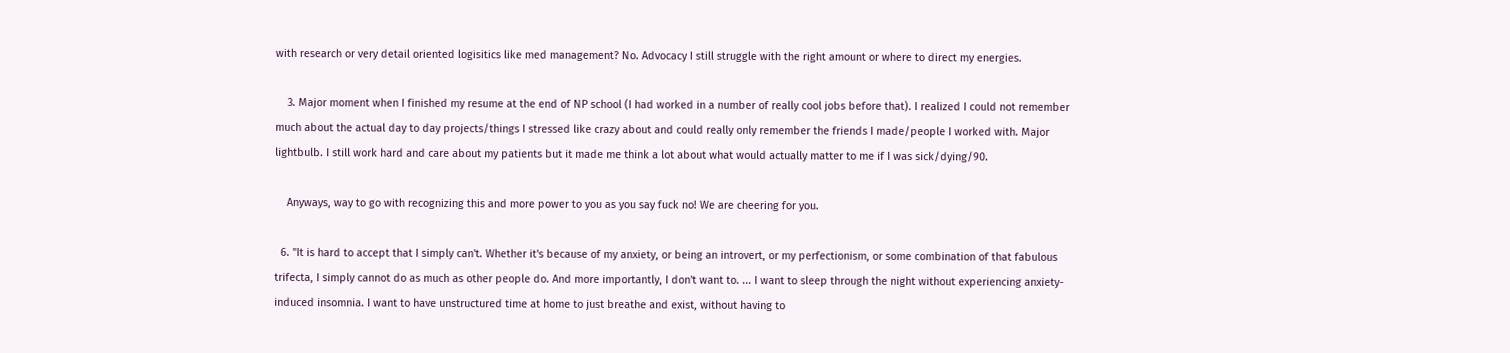with research or very detail oriented logisitics like med management? No. Advocacy I still struggle with the right amount or where to direct my energies.

    3. Major moment when I finished my resume at the end of NP school (I had worked in a number of really cool jobs before that). I realized I could not remember much about the actual day to day projects/things I stressed like crazy about and could really only remember the friends I made/people I worked with. Major lightbulb. I still work hard and care about my patients but it made me think a lot about what would actually matter to me if I was sick/dying/90.

    Anyways, way to go with recognizing this and more power to you as you say fuck no! We are cheering for you.

  6. "It is hard to accept that I simply can't. Whether it's because of my anxiety, or being an introvert, or my perfectionism, or some combination of that fabulous trifecta, I simply cannot do as much as other people do. And more importantly, I don't want to. ... I want to sleep through the night without experiencing anxiety-induced insomnia. I want to have unstructured time at home to just breathe and exist, without having to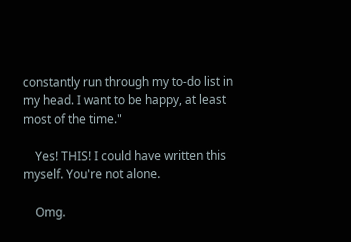constantly run through my to-do list in my head. I want to be happy, at least most of the time."

    Yes! THIS! I could have written this myself. You're not alone.

    Omg.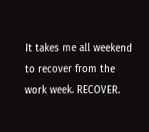It takes me all weekend to recover from the work week. RECOVER.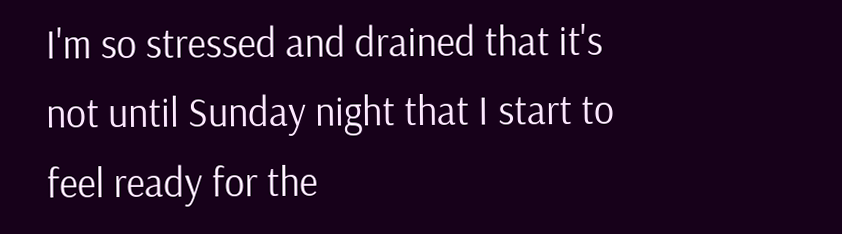I'm so stressed and drained that it's not until Sunday night that I start to feel ready for the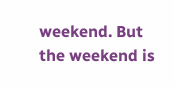weekend. But the weekend is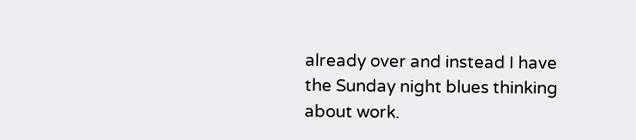already over and instead I have the Sunday night blues thinking about work.